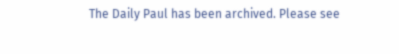The Daily Paul has been archived. Please see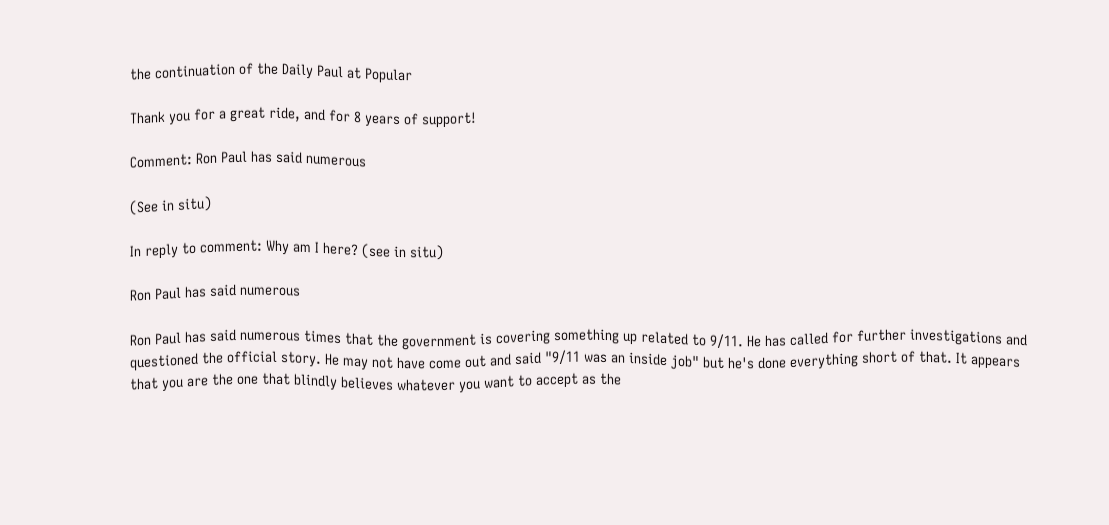the continuation of the Daily Paul at Popular

Thank you for a great ride, and for 8 years of support!

Comment: Ron Paul has said numerous

(See in situ)

In reply to comment: Why am I here? (see in situ)

Ron Paul has said numerous

Ron Paul has said numerous times that the government is covering something up related to 9/11. He has called for further investigations and questioned the official story. He may not have come out and said "9/11 was an inside job" but he's done everything short of that. It appears that you are the one that blindly believes whatever you want to accept as the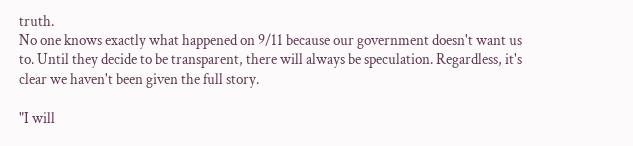truth.
No one knows exactly what happened on 9/11 because our government doesn't want us to. Until they decide to be transparent, there will always be speculation. Regardless, it's clear we haven't been given the full story.

"I will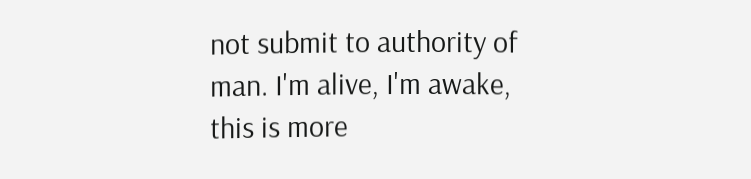not submit to authority of man. I'm alive, I'm awake, this is more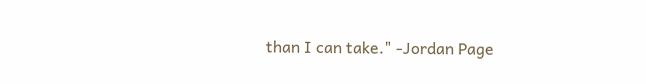than I can take." -Jordan Page